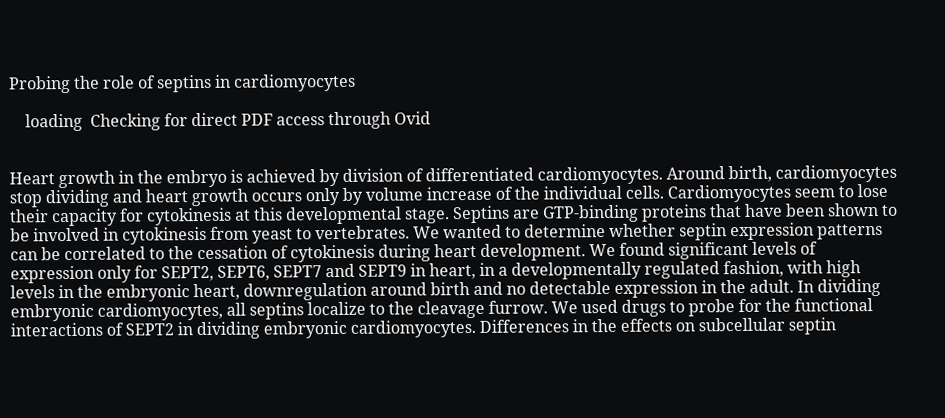Probing the role of septins in cardiomyocytes

    loading  Checking for direct PDF access through Ovid


Heart growth in the embryo is achieved by division of differentiated cardiomyocytes. Around birth, cardiomyocytes stop dividing and heart growth occurs only by volume increase of the individual cells. Cardiomyocytes seem to lose their capacity for cytokinesis at this developmental stage. Septins are GTP-binding proteins that have been shown to be involved in cytokinesis from yeast to vertebrates. We wanted to determine whether septin expression patterns can be correlated to the cessation of cytokinesis during heart development. We found significant levels of expression only for SEPT2, SEPT6, SEPT7 and SEPT9 in heart, in a developmentally regulated fashion, with high levels in the embryonic heart, downregulation around birth and no detectable expression in the adult. In dividing embryonic cardiomyocytes, all septins localize to the cleavage furrow. We used drugs to probe for the functional interactions of SEPT2 in dividing embryonic cardiomyocytes. Differences in the effects on subcellular septin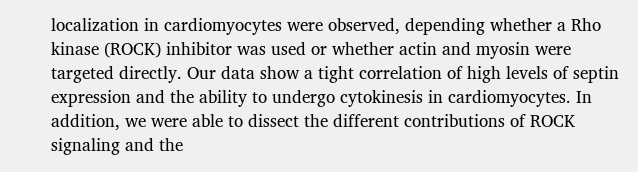localization in cardiomyocytes were observed, depending whether a Rho kinase (ROCK) inhibitor was used or whether actin and myosin were targeted directly. Our data show a tight correlation of high levels of septin expression and the ability to undergo cytokinesis in cardiomyocytes. In addition, we were able to dissect the different contributions of ROCK signaling and the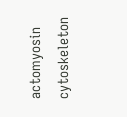actomyosin cytoskeleton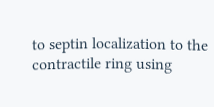to septin localization to the contractile ring using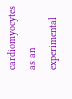cardiomyocytes as an experimental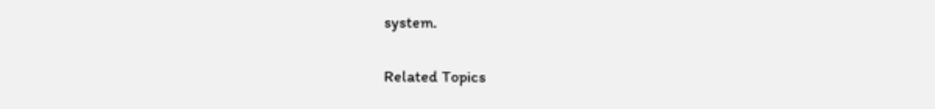system.

Related Topics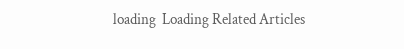loading  Loading Related Articles